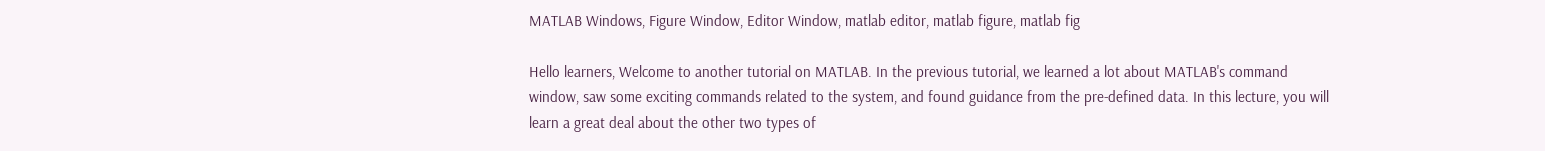MATLAB Windows, Figure Window, Editor Window, matlab editor, matlab figure, matlab fig

Hello learners, Welcome to another tutorial on MATLAB. In the previous tutorial, we learned a lot about MATLAB's command window, saw some exciting commands related to the system, and found guidance from the pre-defined data. In this lecture, you will learn a great deal about the other two types of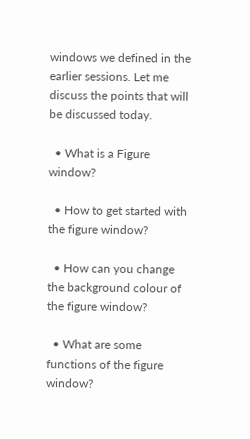windows we defined in the earlier sessions. Let me discuss the points that will be discussed today.

  • What is a Figure window?

  • How to get started with the figure window?

  • How can you change the background colour of the figure window?

  • What are some functions of the figure window?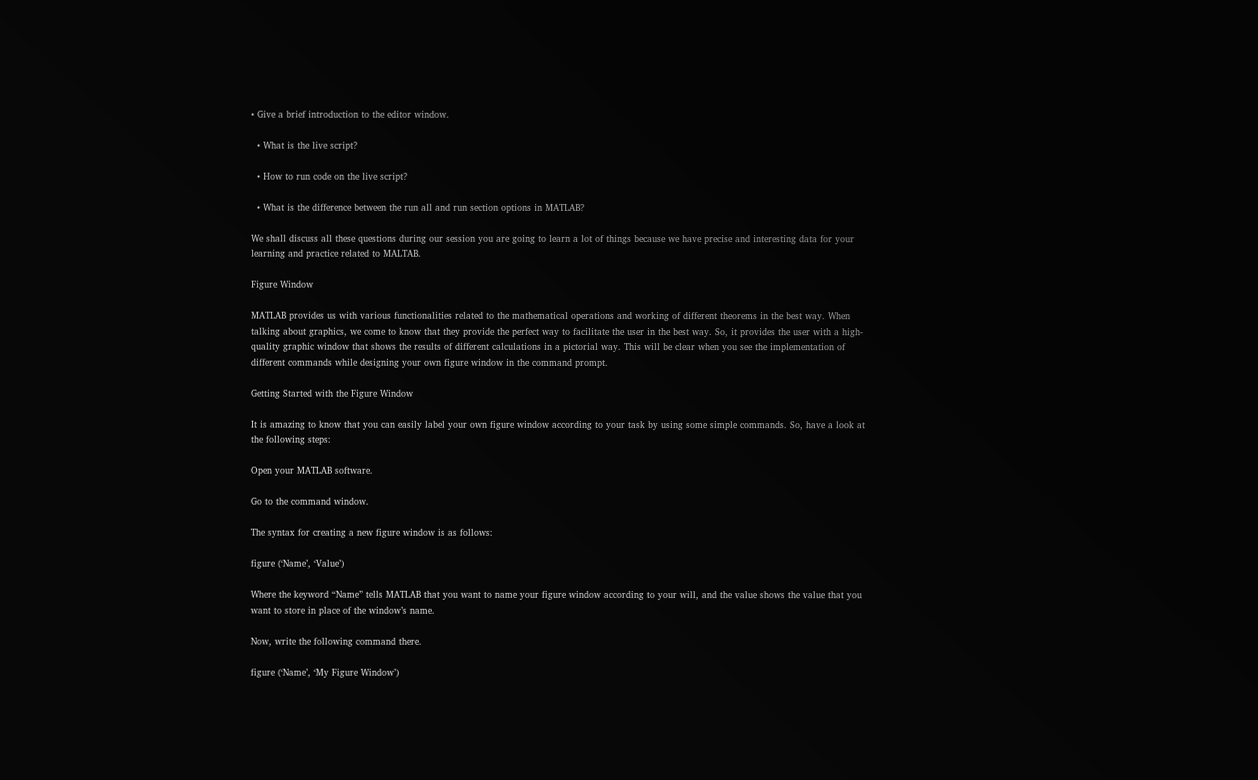• Give a brief introduction to the editor window.

  • What is the live script?

  • How to run code on the live script?

  • What is the difference between the run all and run section options in MATLAB?

We shall discuss all these questions during our session you are going to learn a lot of things because we have precise and interesting data for your learning and practice related to MALTAB.

Figure Window

MATLAB provides us with various functionalities related to the mathematical operations and working of different theorems in the best way. When talking about graphics, we come to know that they provide the perfect way to facilitate the user in the best way. So, it provides the user with a high-quality graphic window that shows the results of different calculations in a pictorial way. This will be clear when you see the implementation of different commands while designing your own figure window in the command prompt.

Getting Started with the Figure Window

It is amazing to know that you can easily label your own figure window according to your task by using some simple commands. So, have a look at the following steps:

Open your MATLAB software.

Go to the command window.

The syntax for creating a new figure window is as follows:

figure (‘Name’, ‘Value’)

Where the keyword “Name” tells MATLAB that you want to name your figure window according to your will, and the value shows the value that you want to store in place of the window’s name.

Now, write the following command there.

figure (‘Name’, ‘My Figure Window’)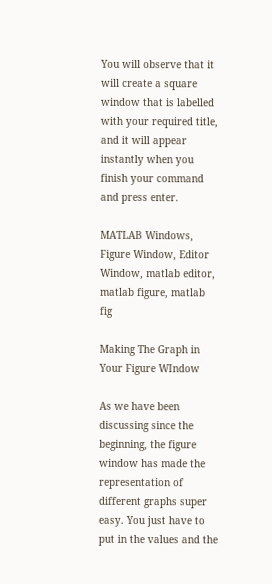You will observe that it will create a square window that is labelled with your required title, and it will appear instantly when you finish your command and press enter.

MATLAB Windows, Figure Window, Editor Window, matlab editor, matlab figure, matlab fig

Making The Graph in Your Figure WIndow

As we have been discussing since the beginning, the figure window has made the representation of different graphs super easy. You just have to put in the values and the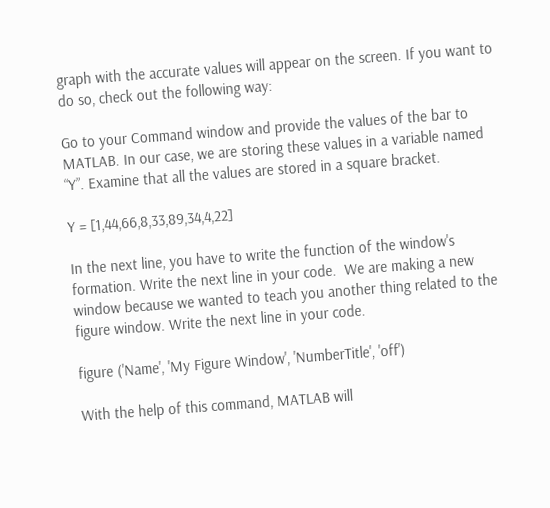graph with the accurate values will appear on the screen. If you want to do so, check out the following way:

Go to your Command window and provide the values of the bar to MATLAB. In our case, we are storing these values in a variable named “Y”. Examine that all the values are stored in a square bracket.

Y = [1,44,66,8,33,89,34,4,22]

In the next line, you have to write the function of the window's formation. Write the next line in your code.  We are making a new window because we wanted to teach you another thing related to the figure window. Write the next line in your code.

figure ('Name', 'My Figure Window', 'NumberTitle', 'off')

With the help of this command, MATLAB will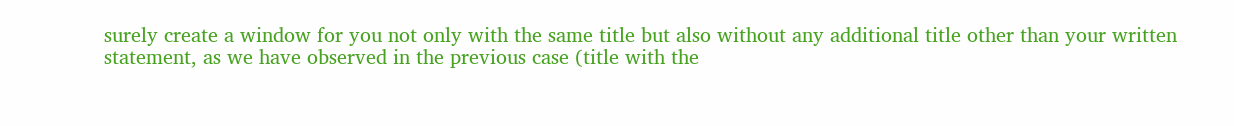surely create a window for you not only with the same title but also without any additional title other than your written statement, as we have observed in the previous case (title with the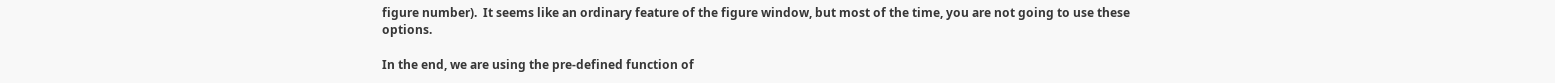figure number).  It seems like an ordinary feature of the figure window, but most of the time, you are not going to use these options.

In the end, we are using the pre-defined function of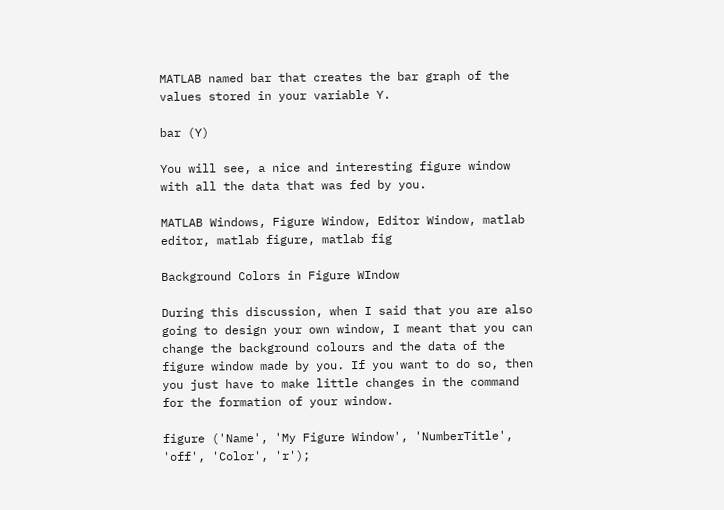MATLAB named bar that creates the bar graph of the values stored in your variable Y.

bar (Y)

You will see, a nice and interesting figure window with all the data that was fed by you.

MATLAB Windows, Figure Window, Editor Window, matlab editor, matlab figure, matlab fig

Background Colors in Figure WIndow

During this discussion, when I said that you are also going to design your own window, I meant that you can change the background colours and the data of the figure window made by you. If you want to do so, then you just have to make little changes in the command for the formation of your window.

figure ('Name', 'My Figure Window', 'NumberTitle', 'off', 'Color', 'r');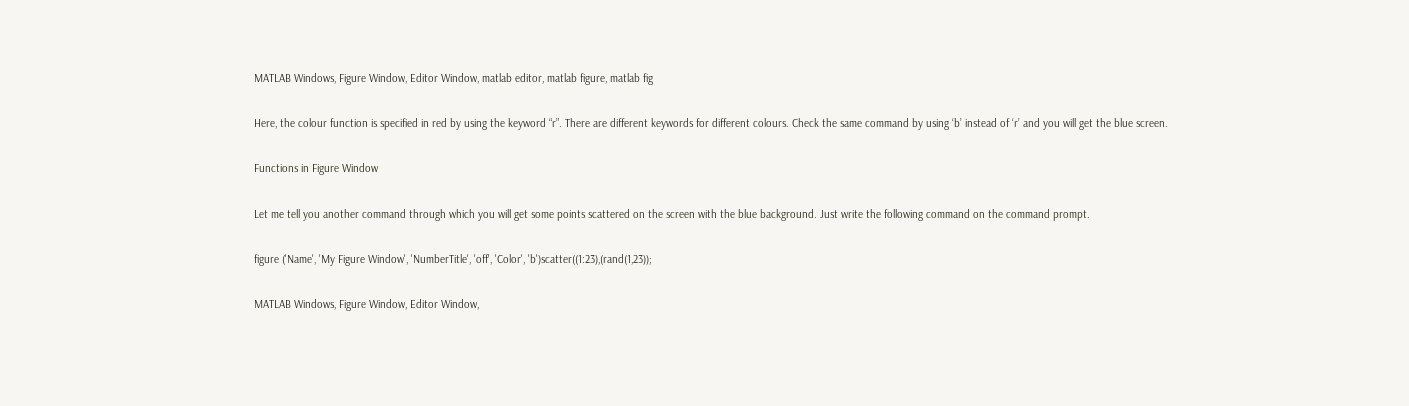MATLAB Windows, Figure Window, Editor Window, matlab editor, matlab figure, matlab fig

Here, the colour function is specified in red by using the keyword “r”. There are different keywords for different colours. Check the same command by using ‘b’ instead of ‘r’ and you will get the blue screen.

Functions in Figure Window

Let me tell you another command through which you will get some points scattered on the screen with the blue background. Just write the following command on the command prompt.

figure ('Name', 'My Figure Window', 'NumberTitle', 'off', 'Color', 'b')scatter((1:23),(rand(1,23));

MATLAB Windows, Figure Window, Editor Window,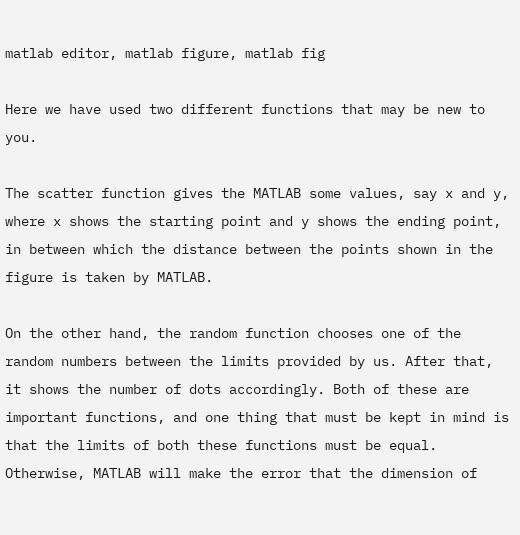matlab editor, matlab figure, matlab fig

Here we have used two different functions that may be new to you.

The scatter function gives the MATLAB some values, say x and y, where x shows the starting point and y shows the ending point, in between which the distance between the points shown in the figure is taken by MATLAB.

On the other hand, the random function chooses one of the random numbers between the limits provided by us. After that, it shows the number of dots accordingly. Both of these are important functions, and one thing that must be kept in mind is that the limits of both these functions must be equal. Otherwise, MATLAB will make the error that the dimension of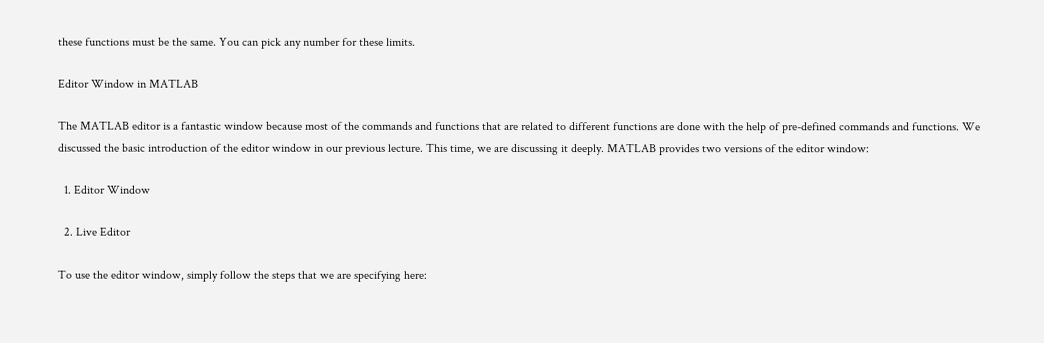these functions must be the same. You can pick any number for these limits.

Editor Window in MATLAB

The MATLAB editor is a fantastic window because most of the commands and functions that are related to different functions are done with the help of pre-defined commands and functions. We discussed the basic introduction of the editor window in our previous lecture. This time, we are discussing it deeply. MATLAB provides two versions of the editor window:

  1. Editor Window

  2. Live Editor

To use the editor window, simply follow the steps that we are specifying here: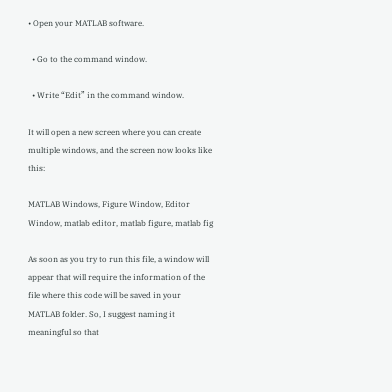• Open your MATLAB software.

  • Go to the command window.

  • Write “Edit” in the command window.

It will open a new screen where you can create multiple windows, and the screen now looks like this:

MATLAB Windows, Figure Window, Editor Window, matlab editor, matlab figure, matlab fig

As soon as you try to run this file, a window will appear that will require the information of the file where this code will be saved in your MATLAB folder. So, I suggest naming it meaningful so that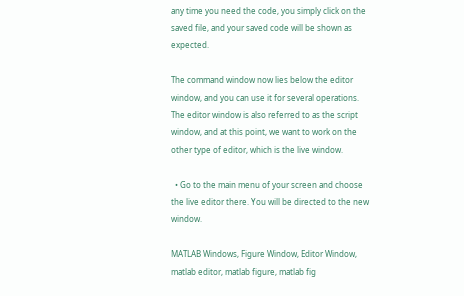any time you need the code, you simply click on the saved file, and your saved code will be shown as expected.

The command window now lies below the editor window, and you can use it for several operations. The editor window is also referred to as the script window, and at this point, we want to work on the other type of editor, which is the live window.

  • Go to the main menu of your screen and choose the live editor there. You will be directed to the new window.

MATLAB Windows, Figure Window, Editor Window, matlab editor, matlab figure, matlab fig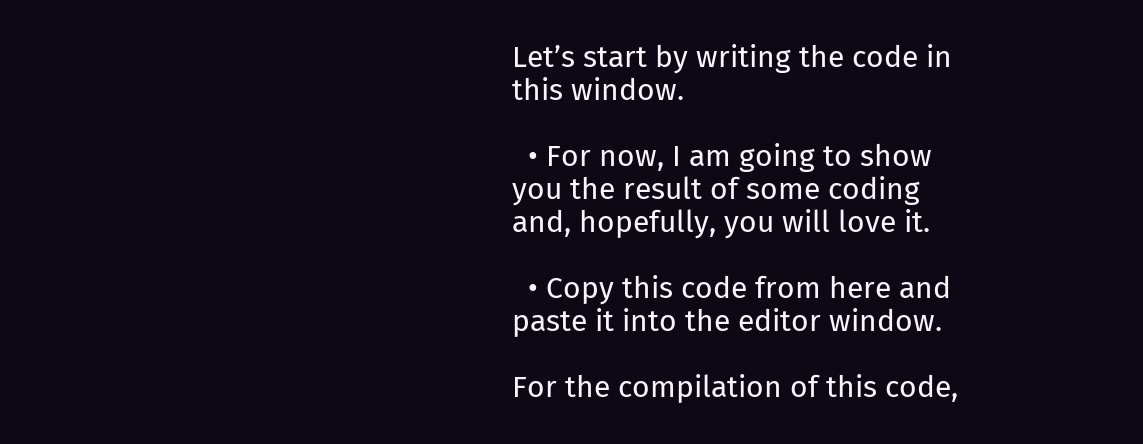Let’s start by writing the code in this window.

  • For now, I am going to show you the result of some coding and, hopefully, you will love it.

  • Copy this code from here and paste it into the editor window.

For the compilation of this code,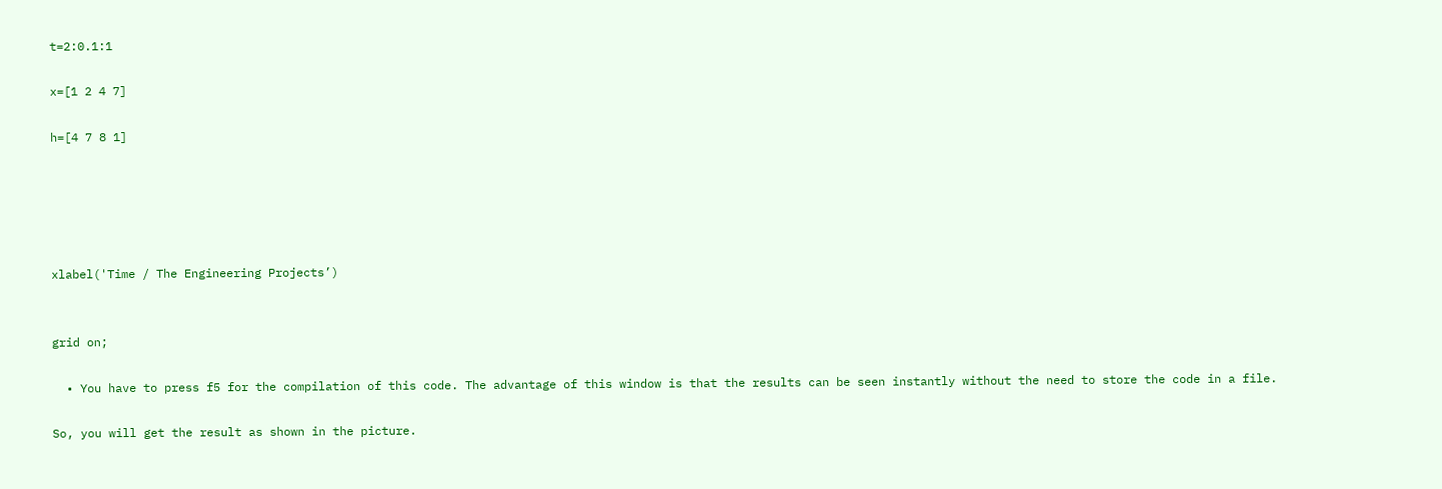t=2:0.1:1

x=[1 2 4 7]

h=[4 7 8 1]





xlabel('Time / The Engineering Projects’)


grid on;

  • You have to press f5 for the compilation of this code. The advantage of this window is that the results can be seen instantly without the need to store the code in a file.

So, you will get the result as shown in the picture.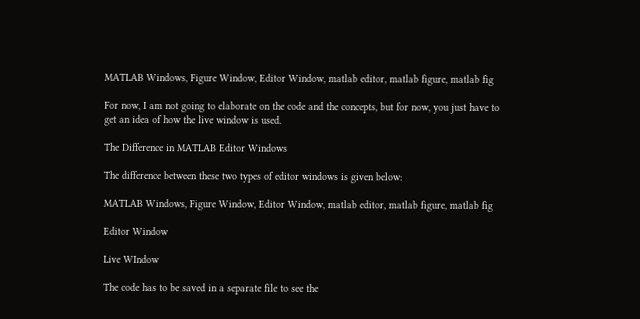MATLAB Windows, Figure Window, Editor Window, matlab editor, matlab figure, matlab fig

For now, I am not going to elaborate on the code and the concepts, but for now, you just have to get an idea of how the live window is used.

The Difference in MATLAB Editor Windows

The difference between these two types of editor windows is given below:

MATLAB Windows, Figure Window, Editor Window, matlab editor, matlab figure, matlab fig

Editor Window

Live WIndow

The code has to be saved in a separate file to see the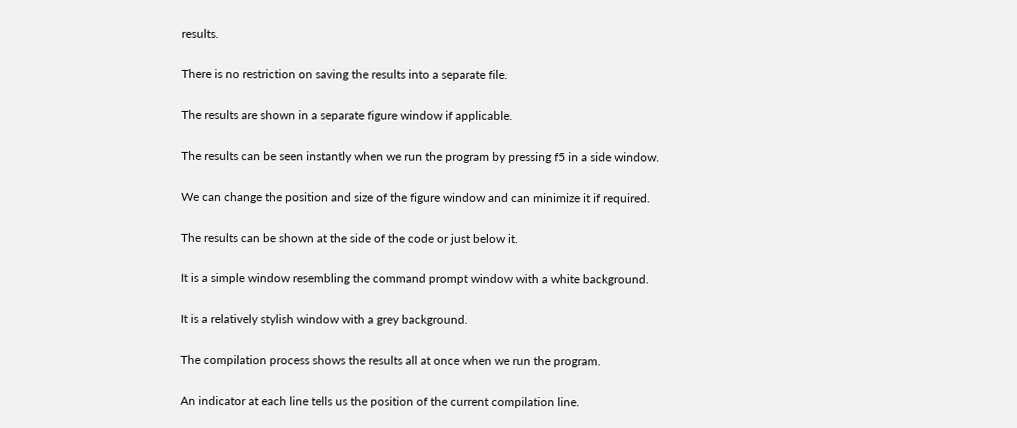results.

There is no restriction on saving the results into a separate file.

The results are shown in a separate figure window if applicable.

The results can be seen instantly when we run the program by pressing f5 in a side window.

We can change the position and size of the figure window and can minimize it if required.

The results can be shown at the side of the code or just below it.

It is a simple window resembling the command prompt window with a white background.

It is a relatively stylish window with a grey background.

The compilation process shows the results all at once when we run the program.

An indicator at each line tells us the position of the current compilation line.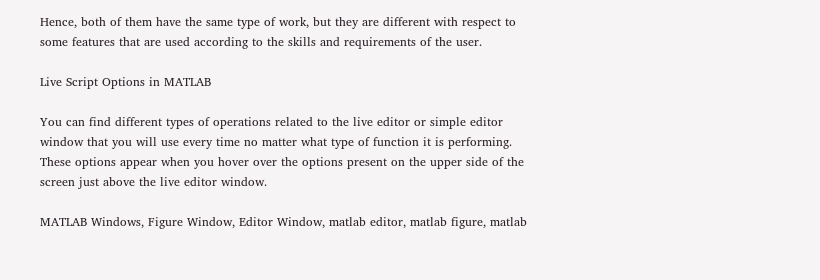Hence, both of them have the same type of work, but they are different with respect to some features that are used according to the skills and requirements of the user.

Live Script Options in MATLAB

You can find different types of operations related to the live editor or simple editor window that you will use every time no matter what type of function it is performing. These options appear when you hover over the options present on the upper side of the screen just above the live editor window.

MATLAB Windows, Figure Window, Editor Window, matlab editor, matlab figure, matlab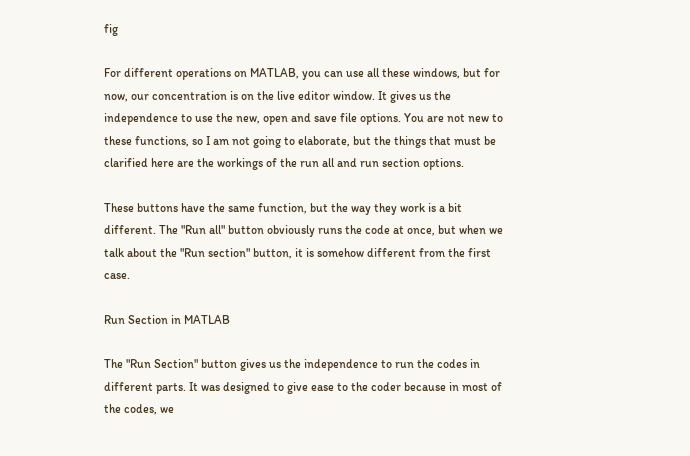fig

For different operations on MATLAB, you can use all these windows, but for now, our concentration is on the live editor window. It gives us the independence to use the new, open and save file options. You are not new to these functions, so I am not going to elaborate, but the things that must be clarified here are the workings of the run all and run section options.

These buttons have the same function, but the way they work is a bit different. The "Run all" button obviously runs the code at once, but when we talk about the "Run section" button, it is somehow different from the first case.

Run Section in MATLAB

The "Run Section" button gives us the independence to run the codes in different parts. It was designed to give ease to the coder because in most of the codes, we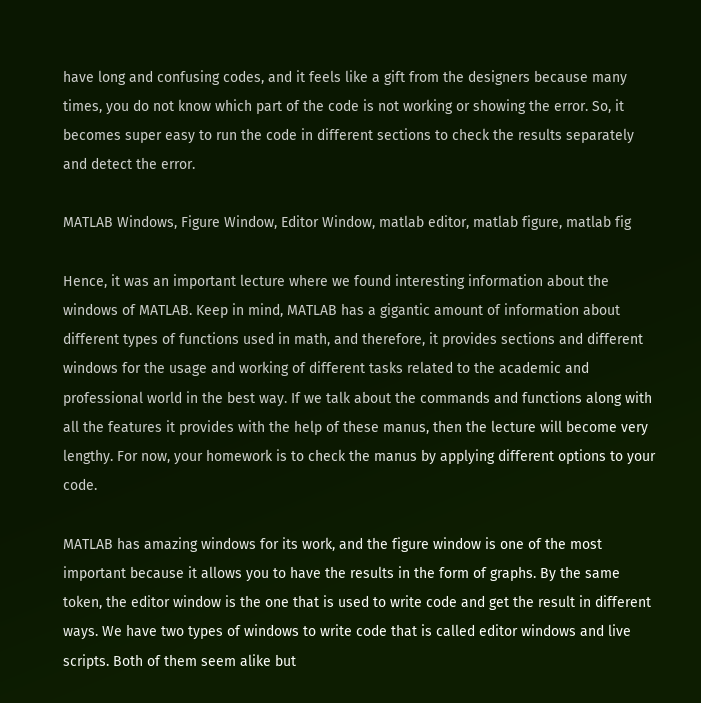have long and confusing codes, and it feels like a gift from the designers because many times, you do not know which part of the code is not working or showing the error. So, it becomes super easy to run the code in different sections to check the results separately and detect the error.

MATLAB Windows, Figure Window, Editor Window, matlab editor, matlab figure, matlab fig

Hence, it was an important lecture where we found interesting information about the windows of MATLAB. Keep in mind, MATLAB has a gigantic amount of information about different types of functions used in math, and therefore, it provides sections and different windows for the usage and working of different tasks related to the academic and professional world in the best way. If we talk about the commands and functions along with all the features it provides with the help of these manus, then the lecture will become very lengthy. For now, your homework is to check the manus by applying different options to your code.

MATLAB has amazing windows for its work, and the figure window is one of the most important because it allows you to have the results in the form of graphs. By the same token, the editor window is the one that is used to write code and get the result in different ways. We have two types of windows to write code that is called editor windows and live scripts. Both of them seem alike but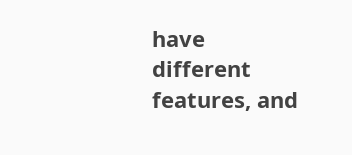have different features, and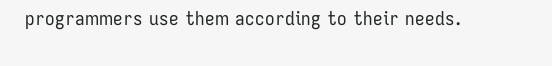programmers use them according to their needs.